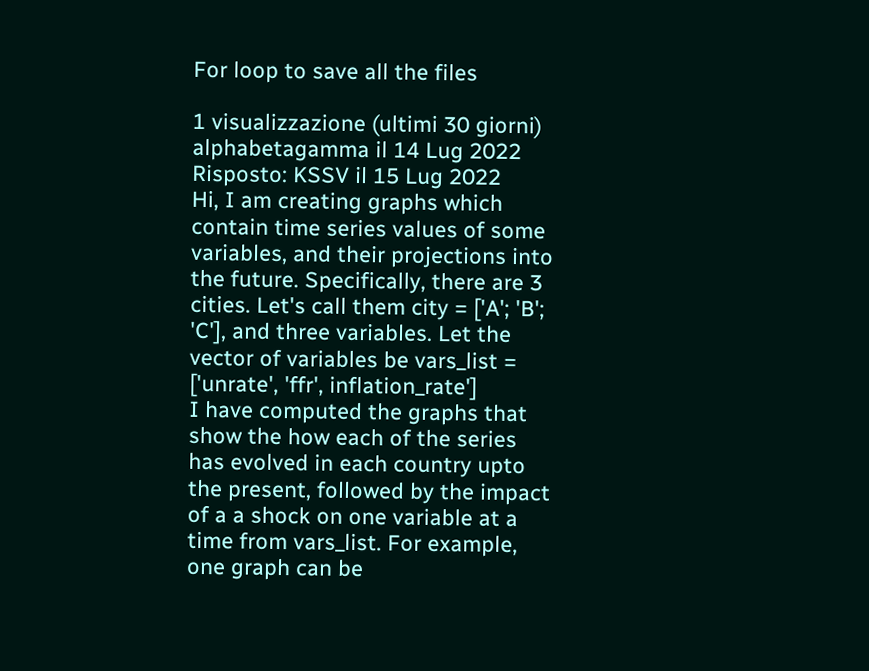For loop to save all the files

1 visualizzazione (ultimi 30 giorni)
alphabetagamma il 14 Lug 2022
Risposto: KSSV il 15 Lug 2022
Hi, I am creating graphs which contain time series values of some variables, and their projections into the future. Specifically, there are 3 cities. Let's call them city = ['A'; 'B'; 'C'], and three variables. Let the vector of variables be vars_list = ['unrate', 'ffr', inflation_rate']
I have computed the graphs that show the how each of the series has evolved in each country upto the present, followed by the impact of a a shock on one variable at a time from vars_list. For example, one graph can be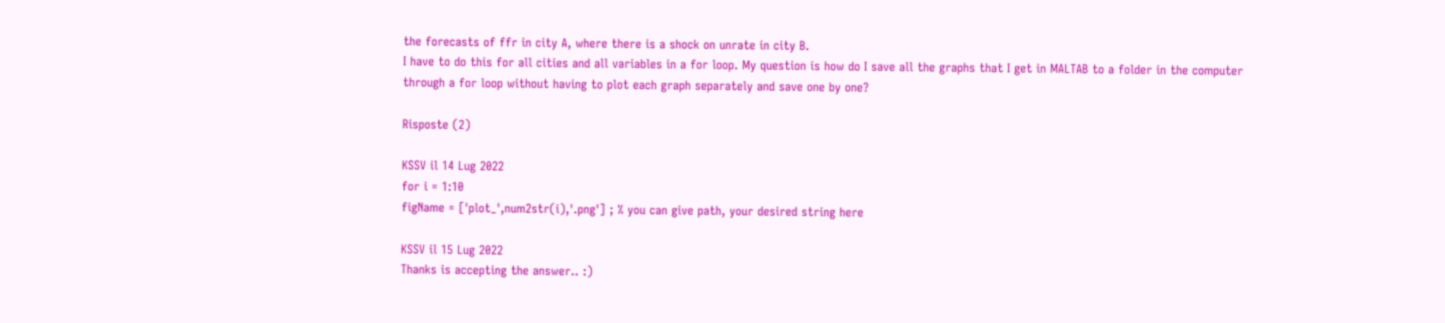the forecasts of ffr in city A, where there is a shock on unrate in city B.
I have to do this for all cities and all variables in a for loop. My question is how do I save all the graphs that I get in MALTAB to a folder in the computer through a for loop without having to plot each graph separately and save one by one?

Risposte (2)

KSSV il 14 Lug 2022
for i = 1:10
figName = ['plot_',num2str(i),'.png'] ; % you can give path, your desired string here

KSSV il 15 Lug 2022
Thanks is accepting the answer.. :)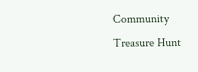Community Treasure Hunt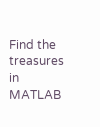Find the treasures in MATLAB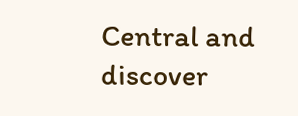Central and discover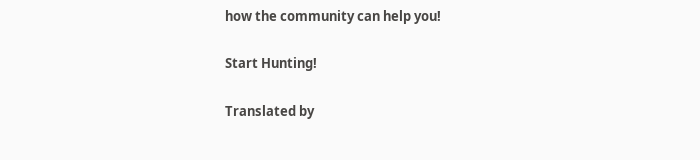how the community can help you!

Start Hunting!

Translated by